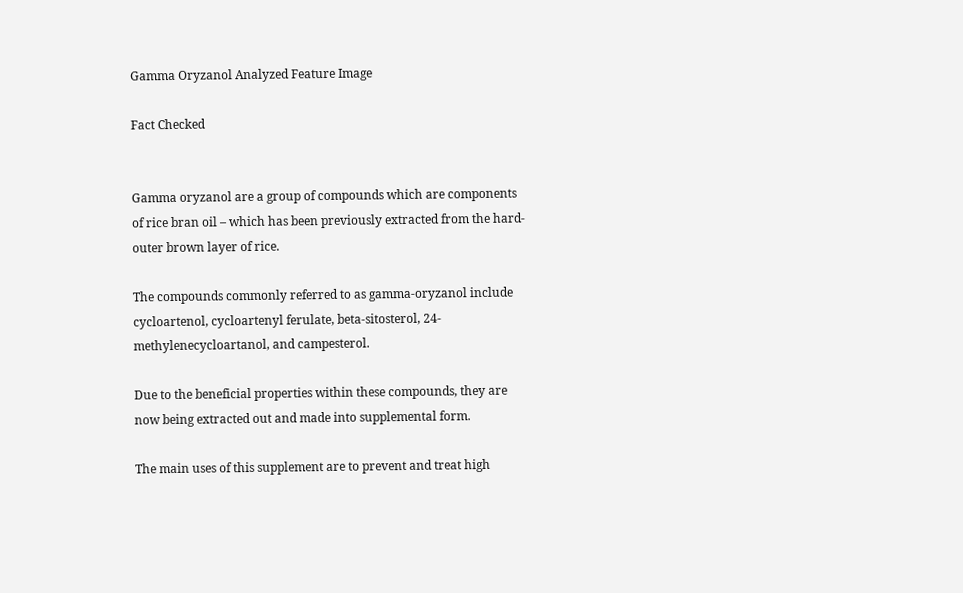Gamma Oryzanol Analyzed Feature Image

Fact Checked


Gamma oryzanol are a group of compounds which are components of rice bran oil – which has been previously extracted from the hard-outer brown layer of rice.

The compounds commonly referred to as gamma-oryzanol include cycloartenol, cycloartenyl ferulate, beta-sitosterol, 24-methylenecycloartanol, and campesterol.

Due to the beneficial properties within these compounds, they are now being extracted out and made into supplemental form.

The main uses of this supplement are to prevent and treat high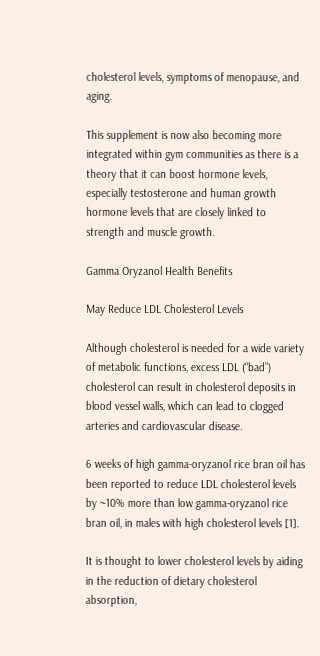cholesterol levels, symptoms of menopause, and aging.

This supplement is now also becoming more integrated within gym communities as there is a theory that it can boost hormone levels, especially testosterone and human growth hormone levels that are closely linked to strength and muscle growth.

Gamma Oryzanol Health Benefits

May Reduce LDL Cholesterol Levels

Although cholesterol is needed for a wide variety of metabolic functions, excess LDL (“bad”) cholesterol can result in cholesterol deposits in blood vessel walls, which can lead to clogged arteries and cardiovascular disease.

6 weeks of high gamma-oryzanol rice bran oil has been reported to reduce LDL cholesterol levels by ~10% more than low gamma-oryzanol rice bran oil, in males with high cholesterol levels [1].

It is thought to lower cholesterol levels by aiding in the reduction of dietary cholesterol absorption,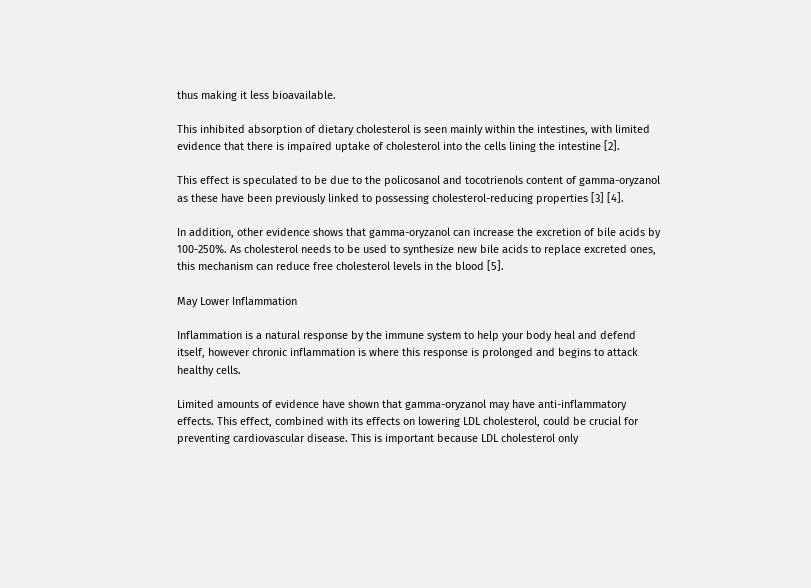thus making it less bioavailable.

This inhibited absorption of dietary cholesterol is seen mainly within the intestines, with limited evidence that there is impaired uptake of cholesterol into the cells lining the intestine [2].

This effect is speculated to be due to the policosanol and tocotrienols content of gamma-oryzanol as these have been previously linked to possessing cholesterol-reducing properties [3] [4].

In addition, other evidence shows that gamma-oryzanol can increase the excretion of bile acids by 100-250%. As cholesterol needs to be used to synthesize new bile acids to replace excreted ones, this mechanism can reduce free cholesterol levels in the blood [5].

May Lower Inflammation

Inflammation is a natural response by the immune system to help your body heal and defend itself, however chronic inflammation is where this response is prolonged and begins to attack healthy cells.

Limited amounts of evidence have shown that gamma-oryzanol may have anti-inflammatory effects. This effect, combined with its effects on lowering LDL cholesterol, could be crucial for preventing cardiovascular disease. This is important because LDL cholesterol only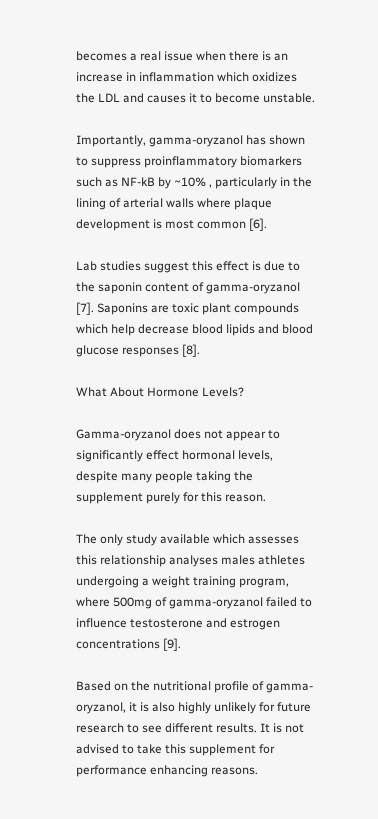becomes a real issue when there is an increase in inflammation which oxidizes the LDL and causes it to become unstable.

Importantly, gamma-oryzanol has shown to suppress proinflammatory biomarkers such as NF-kB by ~10% , particularly in the lining of arterial walls where plaque development is most common [6].

Lab studies suggest this effect is due to the saponin content of gamma-oryzanol [7]. Saponins are toxic plant compounds which help decrease blood lipids and blood glucose responses [8].

What About Hormone Levels?

Gamma-oryzanol does not appear to significantly effect hormonal levels, despite many people taking the supplement purely for this reason.

The only study available which assesses this relationship analyses males athletes undergoing a weight training program, where 500mg of gamma-oryzanol failed to influence testosterone and estrogen concentrations [9].

Based on the nutritional profile of gamma-oryzanol, it is also highly unlikely for future research to see different results. It is not advised to take this supplement for performance enhancing reasons.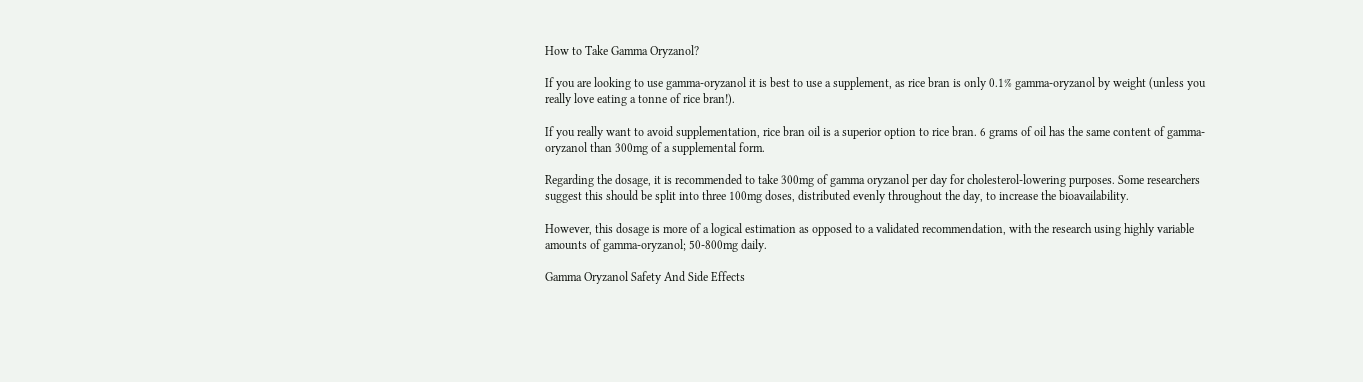How to Take Gamma Oryzanol?

If you are looking to use gamma-oryzanol it is best to use a supplement, as rice bran is only 0.1% gamma-oryzanol by weight (unless you really love eating a tonne of rice bran!).

If you really want to avoid supplementation, rice bran oil is a superior option to rice bran. 6 grams of oil has the same content of gamma-oryzanol than 300mg of a supplemental form.

Regarding the dosage, it is recommended to take 300mg of gamma oryzanol per day for cholesterol-lowering purposes. Some researchers suggest this should be split into three 100mg doses, distributed evenly throughout the day, to increase the bioavailability.

However, this dosage is more of a logical estimation as opposed to a validated recommendation, with the research using highly variable amounts of gamma-oryzanol; 50-800mg daily.

Gamma Oryzanol Safety And Side Effects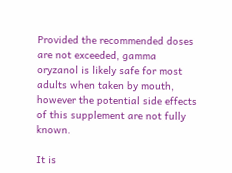Provided the recommended doses are not exceeded, gamma oryzanol is likely safe for most adults when taken by mouth, however the potential side effects of this supplement are not fully known.

It is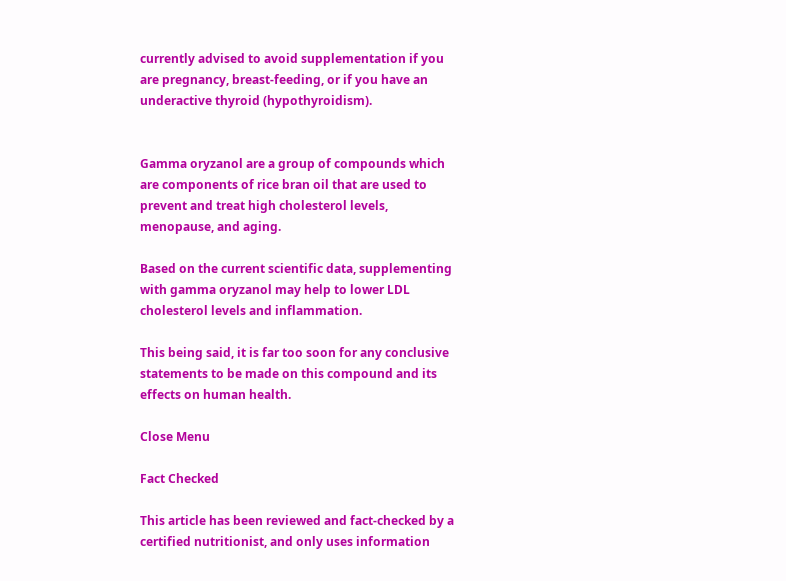currently advised to avoid supplementation if you are pregnancy, breast-feeding, or if you have an underactive thyroid (hypothyroidism).


Gamma oryzanol are a group of compounds which are components of rice bran oil that are used to prevent and treat high cholesterol levels, menopause, and aging.

Based on the current scientific data, supplementing with gamma oryzanol may help to lower LDL cholesterol levels and inflammation.

This being said, it is far too soon for any conclusive statements to be made on this compound and its effects on human health.

Close Menu

Fact Checked

This article has been reviewed and fact-checked by a certified nutritionist, and only uses information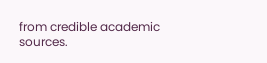from credible academic sources.